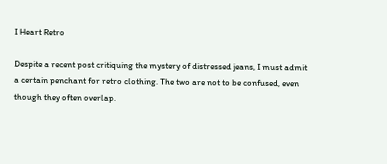I Heart Retro

Despite a recent post critiquing the mystery of distressed jeans, I must admit a certain penchant for retro clothing. The two are not to be confused, even though they often overlap.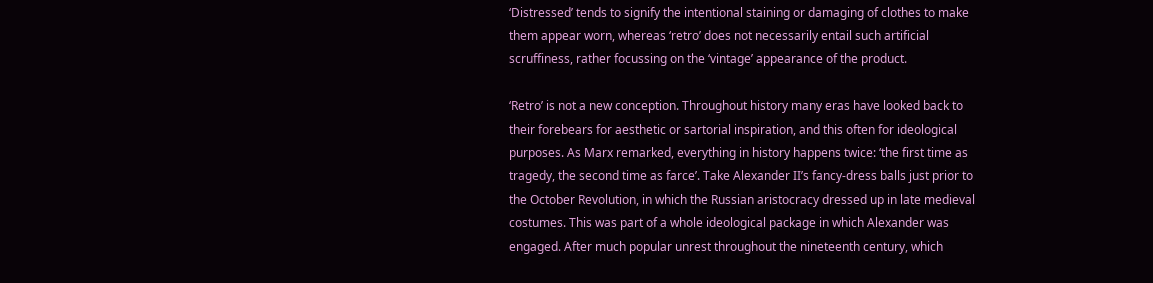‘Distressed’ tends to signify the intentional staining or damaging of clothes to make them appear worn, whereas ‘retro’ does not necessarily entail such artificial scruffiness, rather focussing on the ‘vintage’ appearance of the product.

‘Retro’ is not a new conception. Throughout history many eras have looked back to their forebears for aesthetic or sartorial inspiration, and this often for ideological purposes. As Marx remarked, everything in history happens twice: ‘the first time as tragedy, the second time as farce’. Take Alexander II’s fancy-dress balls just prior to the October Revolution, in which the Russian aristocracy dressed up in late medieval costumes. This was part of a whole ideological package in which Alexander was engaged. After much popular unrest throughout the nineteenth century, which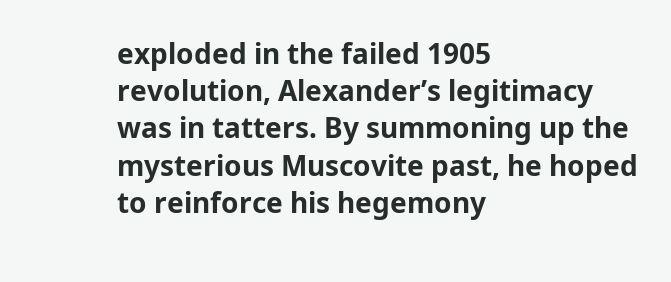exploded in the failed 1905 revolution, Alexander’s legitimacy was in tatters. By summoning up the mysterious Muscovite past, he hoped to reinforce his hegemony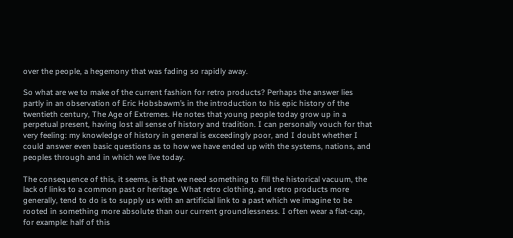over the people, a hegemony that was fading so rapidly away.

So what are we to make of the current fashion for retro products? Perhaps the answer lies partly in an observation of Eric Hobsbawm’s in the introduction to his epic history of the twentieth century, The Age of Extremes. He notes that young people today grow up in a perpetual present, having lost all sense of history and tradition. I can personally vouch for that very feeling: my knowledge of history in general is exceedingly poor, and I doubt whether I could answer even basic questions as to how we have ended up with the systems, nations, and peoples through and in which we live today.

The consequence of this, it seems, is that we need something to fill the historical vacuum, the lack of links to a common past or heritage. What retro clothing, and retro products more generally, tend to do is to supply us with an artificial link to a past which we imagine to be rooted in something more absolute than our current groundlessness. I often wear a flat-cap, for example: half of this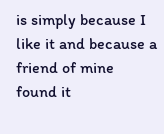is simply because I like it and because a friend of mine found it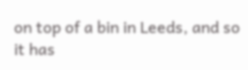on top of a bin in Leeds, and so it has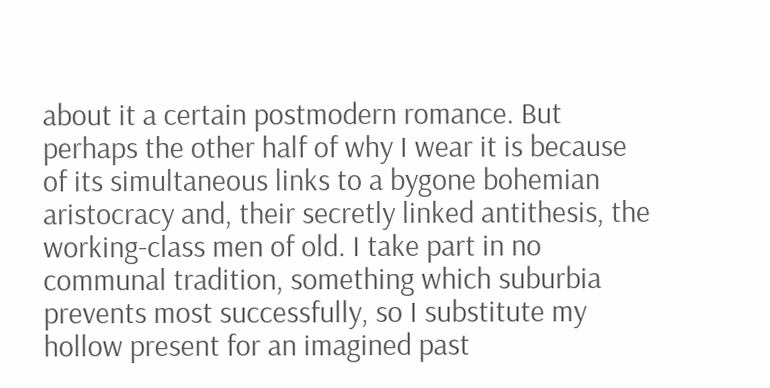about it a certain postmodern romance. But perhaps the other half of why I wear it is because of its simultaneous links to a bygone bohemian aristocracy and, their secretly linked antithesis, the working-class men of old. I take part in no communal tradition, something which suburbia prevents most successfully, so I substitute my hollow present for an imagined past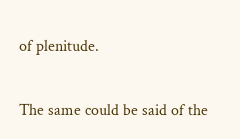of plenitude.

The same could be said of the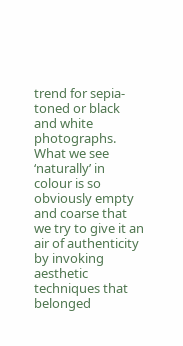trend for sepia-toned or black and white photographs. What we see ‘naturally’ in colour is so obviously empty and coarse that we try to give it an air of authenticity by invoking aesthetic techniques that belonged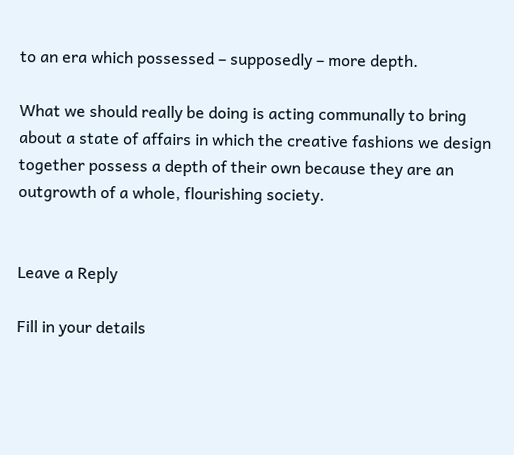to an era which possessed – supposedly – more depth.

What we should really be doing is acting communally to bring about a state of affairs in which the creative fashions we design together possess a depth of their own because they are an outgrowth of a whole, flourishing society.


Leave a Reply

Fill in your details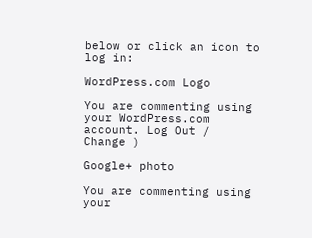below or click an icon to log in:

WordPress.com Logo

You are commenting using your WordPress.com account. Log Out /  Change )

Google+ photo

You are commenting using your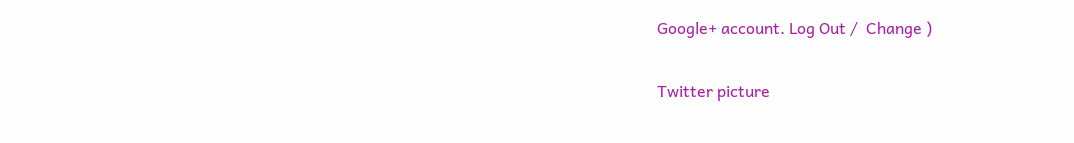Google+ account. Log Out /  Change )

Twitter picture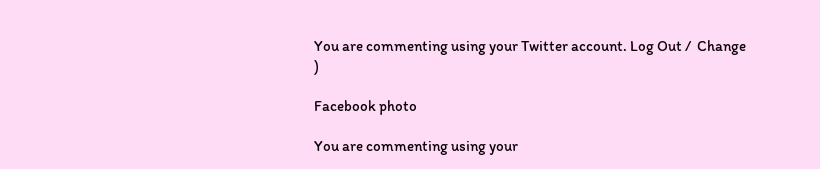You are commenting using your Twitter account. Log Out /  Change )

Facebook photo

You are commenting using your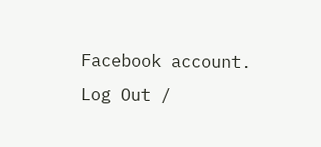Facebook account. Log Out /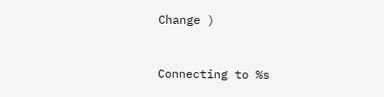Change )


Connecting to %s